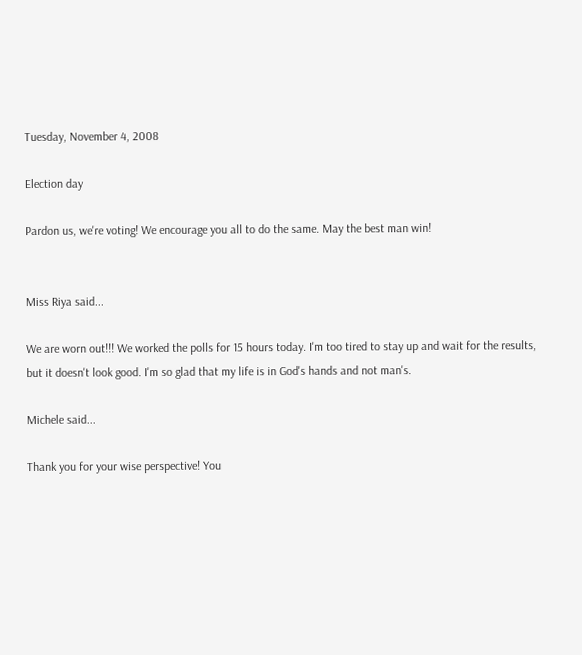Tuesday, November 4, 2008

Election day

Pardon us, we're voting! We encourage you all to do the same. May the best man win!


Miss Riya said...

We are worn out!!! We worked the polls for 15 hours today. I'm too tired to stay up and wait for the results, but it doesn't look good. I'm so glad that my life is in God's hands and not man's.

Michele said...

Thank you for your wise perspective! You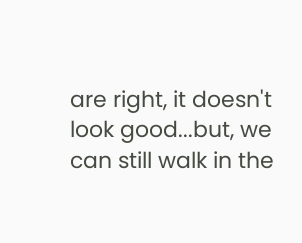are right, it doesn't look good...but, we can still walk in the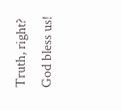Truth, right? God bless us!